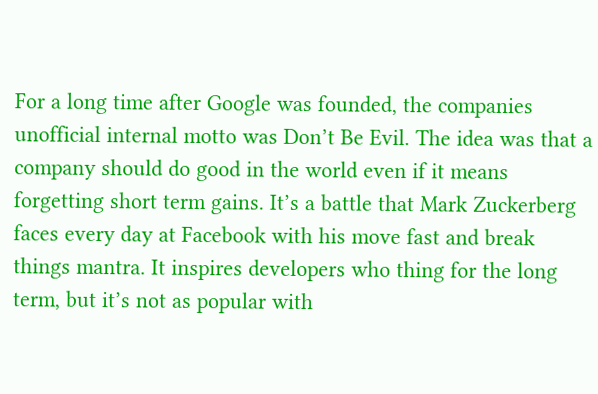For a long time after Google was founded, the companies unofficial internal motto was Don’t Be Evil. The idea was that a company should do good in the world even if it means forgetting short term gains. It’s a battle that Mark Zuckerberg faces every day at Facebook with his move fast and break things mantra. It inspires developers who thing for the long term, but it’s not as popular with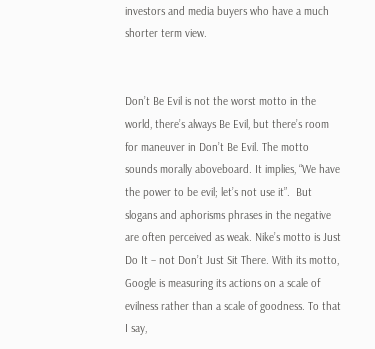investors and media buyers who have a much shorter term view.


Don’t Be Evil is not the worst motto in the world, there’s always Be Evil, but there’s room for maneuver in Don’t Be Evil. The motto sounds morally aboveboard. It implies, “We have the power to be evil; let’s not use it”.  But slogans and aphorisms phrases in the negative are often perceived as weak. Nike’s motto is Just Do It – not Don’t Just Sit There. With its motto, Google is measuring its actions on a scale of evilness rather than a scale of goodness. To that I say,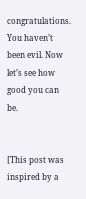congratulations. You haven’t been evil. Now let’s see how good you can be.


[This post was inspired by a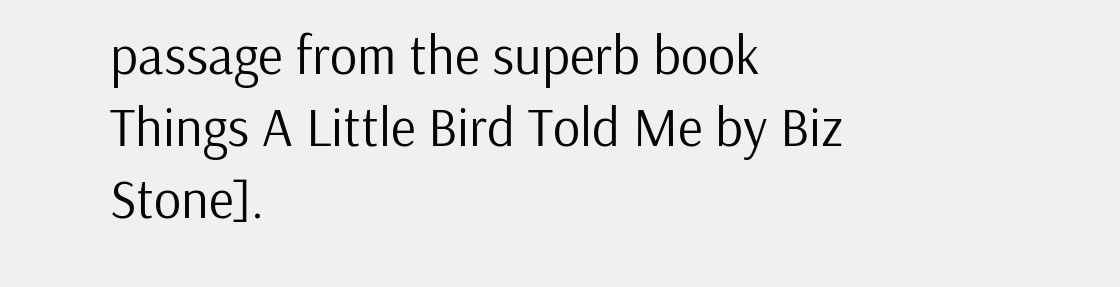passage from the superb book Things A Little Bird Told Me by Biz Stone].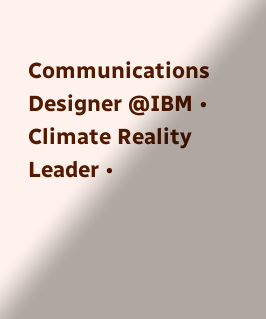Communications Designer @IBM • Climate Reality Leader •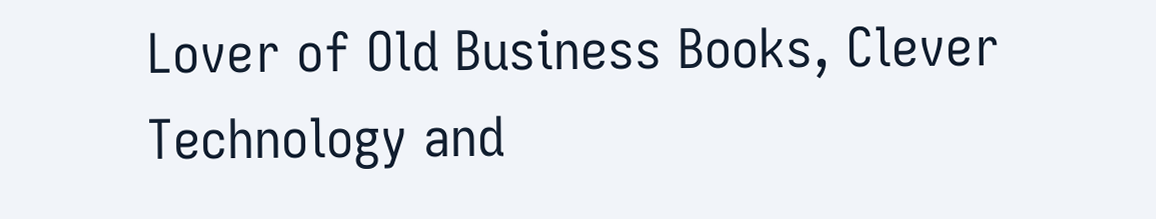Lover of Old Business Books, Clever Technology and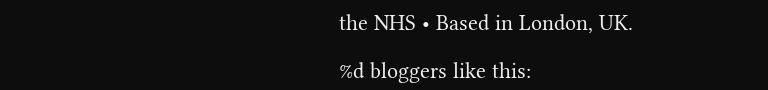the NHS • Based in London, UK.

%d bloggers like this: